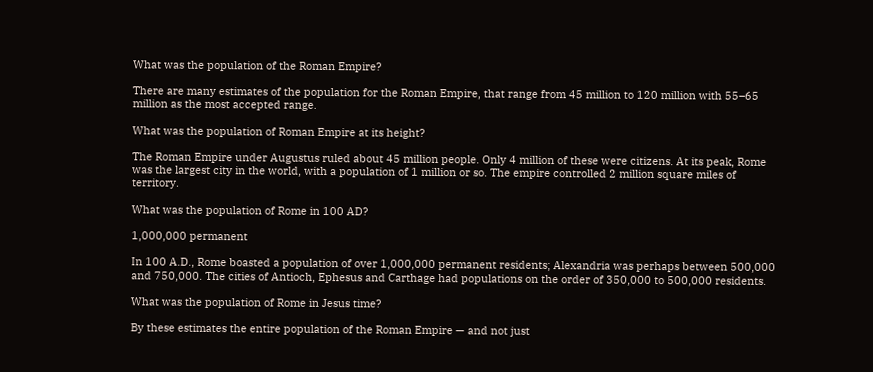What was the population of the Roman Empire?

There are many estimates of the population for the Roman Empire, that range from 45 million to 120 million with 55–65 million as the most accepted range.

What was the population of Roman Empire at its height?

The Roman Empire under Augustus ruled about 45 million people. Only 4 million of these were citizens. At its peak, Rome was the largest city in the world, with a population of 1 million or so. The empire controlled 2 million square miles of territory.

What was the population of Rome in 100 AD?

1,000,000 permanent

In 100 A.D., Rome boasted a population of over 1,000,000 permanent residents; Alexandria was perhaps between 500,000 and 750,000. The cities of Antioch, Ephesus and Carthage had populations on the order of 350,000 to 500,000 residents.

What was the population of Rome in Jesus time?

By these estimates the entire population of the Roman Empire — and not just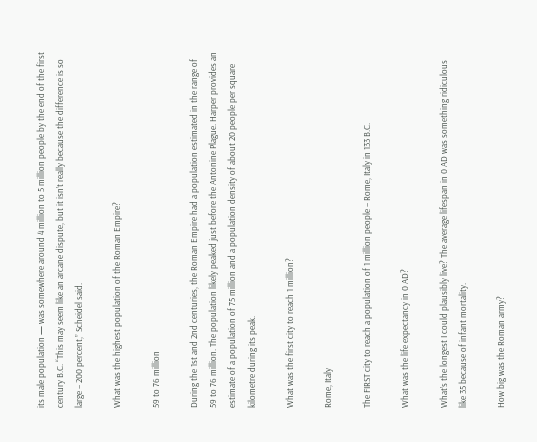its male population — was somewhere around 4 million to 5 million people by the end of the first century B.C. “This may seem like an arcane dispute, but it isn’t really because the difference is so large – 200 percent,” Scheidel said.

What was the highest population of the Roman Empire?

59 to 76 million

During the 1st and 2nd centuries, the Roman Empire had a population estimated in the range of 59 to 76 million. The population likely peaked just before the Antonine Plague. Harper provides an estimate of a population of 75 million and a population density of about 20 people per square kilometre during its peak.

What was the first city to reach 1 million?

Rome, Italy

The FIRST city to reach a population of 1 million people – Rome, Italy in 133 B.C.

What was the life expectancy in 0 AD?

What’s the longest I could plausibly live? The average lifespan in 0 AD was something ridiculous like 35 because of infant mortality.

How big was the Roman army?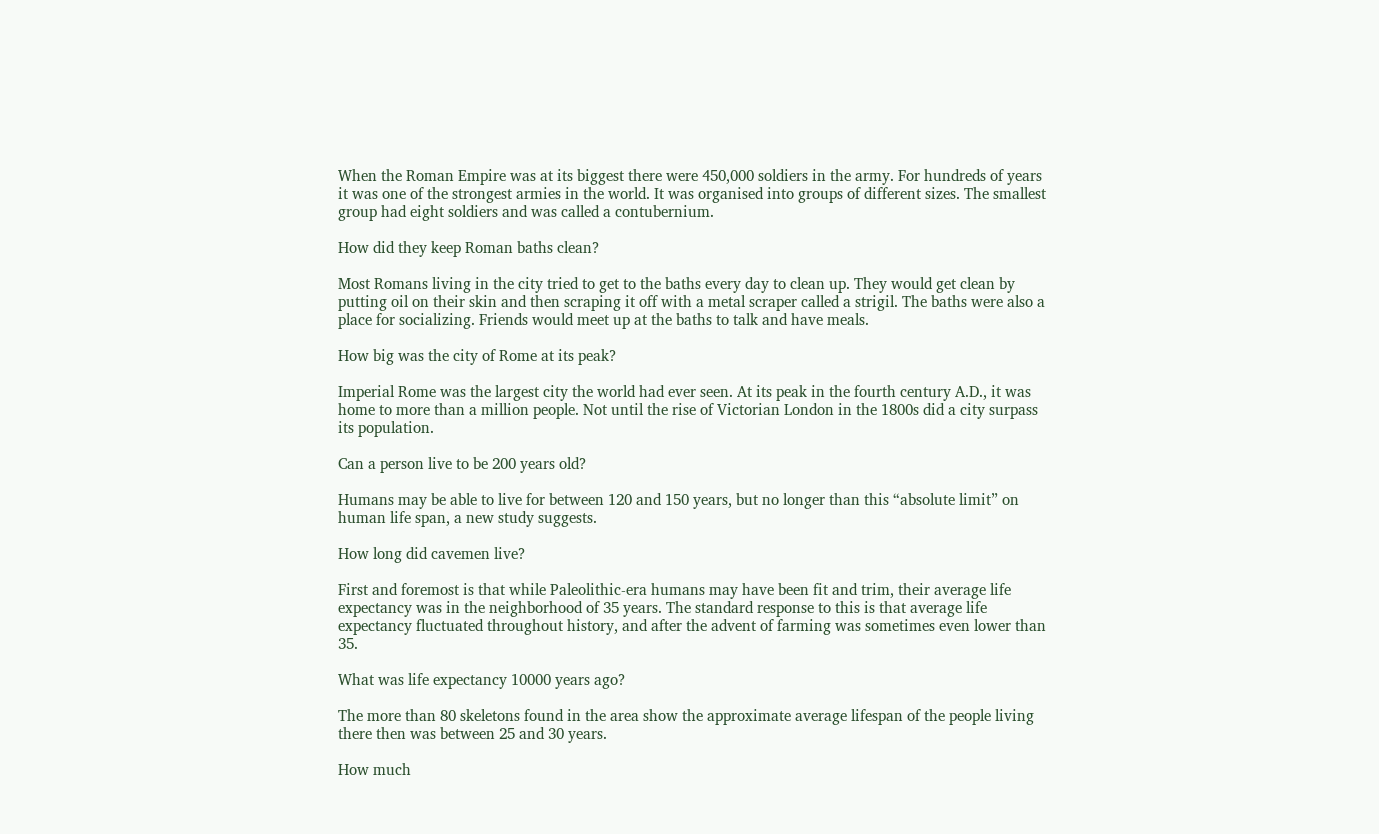When the Roman Empire was at its biggest there were 450,000 soldiers in the army. For hundreds of years it was one of the strongest armies in the world. It was organised into groups of different sizes. The smallest group had eight soldiers and was called a contubernium.

How did they keep Roman baths clean?

Most Romans living in the city tried to get to the baths every day to clean up. They would get clean by putting oil on their skin and then scraping it off with a metal scraper called a strigil. The baths were also a place for socializing. Friends would meet up at the baths to talk and have meals.

How big was the city of Rome at its peak?

Imperial Rome was the largest city the world had ever seen. At its peak in the fourth century A.D., it was home to more than a million people. Not until the rise of Victorian London in the 1800s did a city surpass its population.

Can a person live to be 200 years old?

Humans may be able to live for between 120 and 150 years, but no longer than this “absolute limit” on human life span, a new study suggests.

How long did cavemen live?

First and foremost is that while Paleolithic-era humans may have been fit and trim, their average life expectancy was in the neighborhood of 35 years. The standard response to this is that average life expectancy fluctuated throughout history, and after the advent of farming was sometimes even lower than 35.

What was life expectancy 10000 years ago?

The more than 80 skeletons found in the area show the approximate average lifespan of the people living there then was between 25 and 30 years.

How much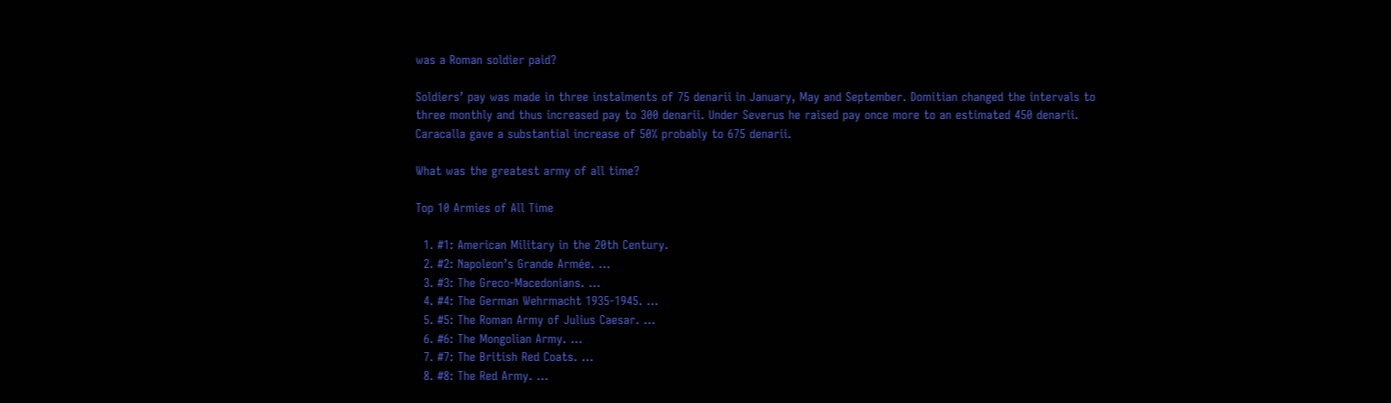was a Roman soldier paid?

Soldiers’ pay was made in three instalments of 75 denarii in January, May and September. Domitian changed the intervals to three monthly and thus increased pay to 300 denarii. Under Severus he raised pay once more to an estimated 450 denarii. Caracalla gave a substantial increase of 50% probably to 675 denarii.

What was the greatest army of all time?

Top 10 Armies of All Time

  1. #1: American Military in the 20th Century.
  2. #2: Napoleon’s Grande Armée. …
  3. #3: The Greco-Macedonians. …
  4. #4: The German Wehrmacht 1935-1945. …
  5. #5: The Roman Army of Julius Caesar. …
  6. #6: The Mongolian Army. …
  7. #7: The British Red Coats. …
  8. #8: The Red Army. …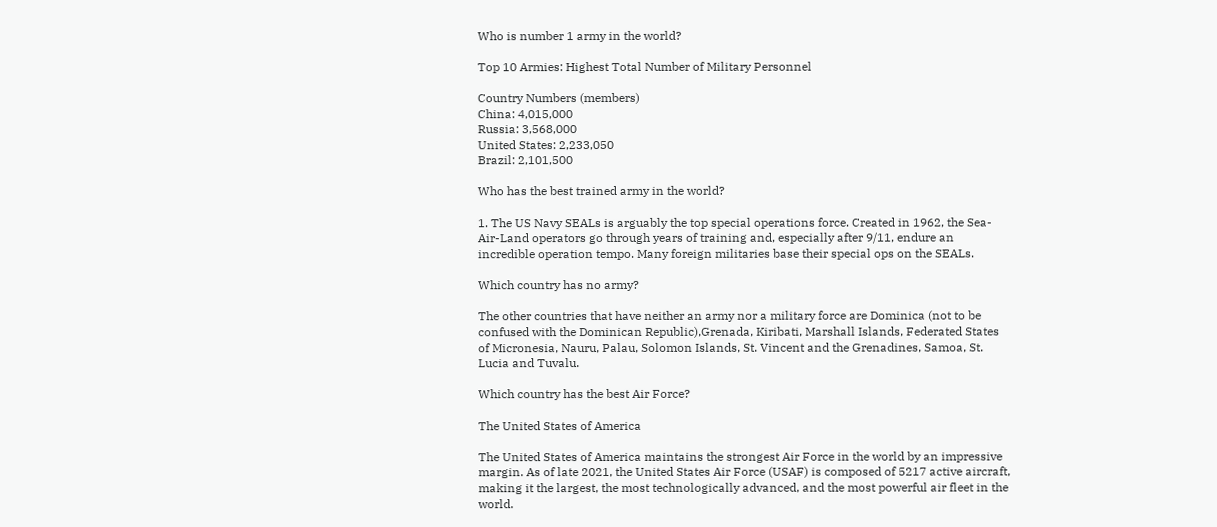Who is number 1 army in the world?

Top 10 Armies: Highest Total Number of Military Personnel

Country Numbers (members)
China: 4,015,000
Russia: 3,568,000
United States: 2,233,050
Brazil: 2,101,500

Who has the best trained army in the world?

1. The US Navy SEALs is arguably the top special operations force. Created in 1962, the Sea-Air-Land operators go through years of training and, especially after 9/11, endure an incredible operation tempo. Many foreign militaries base their special ops on the SEALs.

Which country has no army?

The other countries that have neither an army nor a military force are Dominica (not to be confused with the Dominican Republic),Grenada, Kiribati, Marshall Islands, Federated States of Micronesia, Nauru, Palau, Solomon Islands, St. Vincent and the Grenadines, Samoa, St. Lucia and Tuvalu.

Which country has the best Air Force?

The United States of America

The United States of America maintains the strongest Air Force in the world by an impressive margin. As of late 2021, the United States Air Force (USAF) is composed of 5217 active aircraft, making it the largest, the most technologically advanced, and the most powerful air fleet in the world.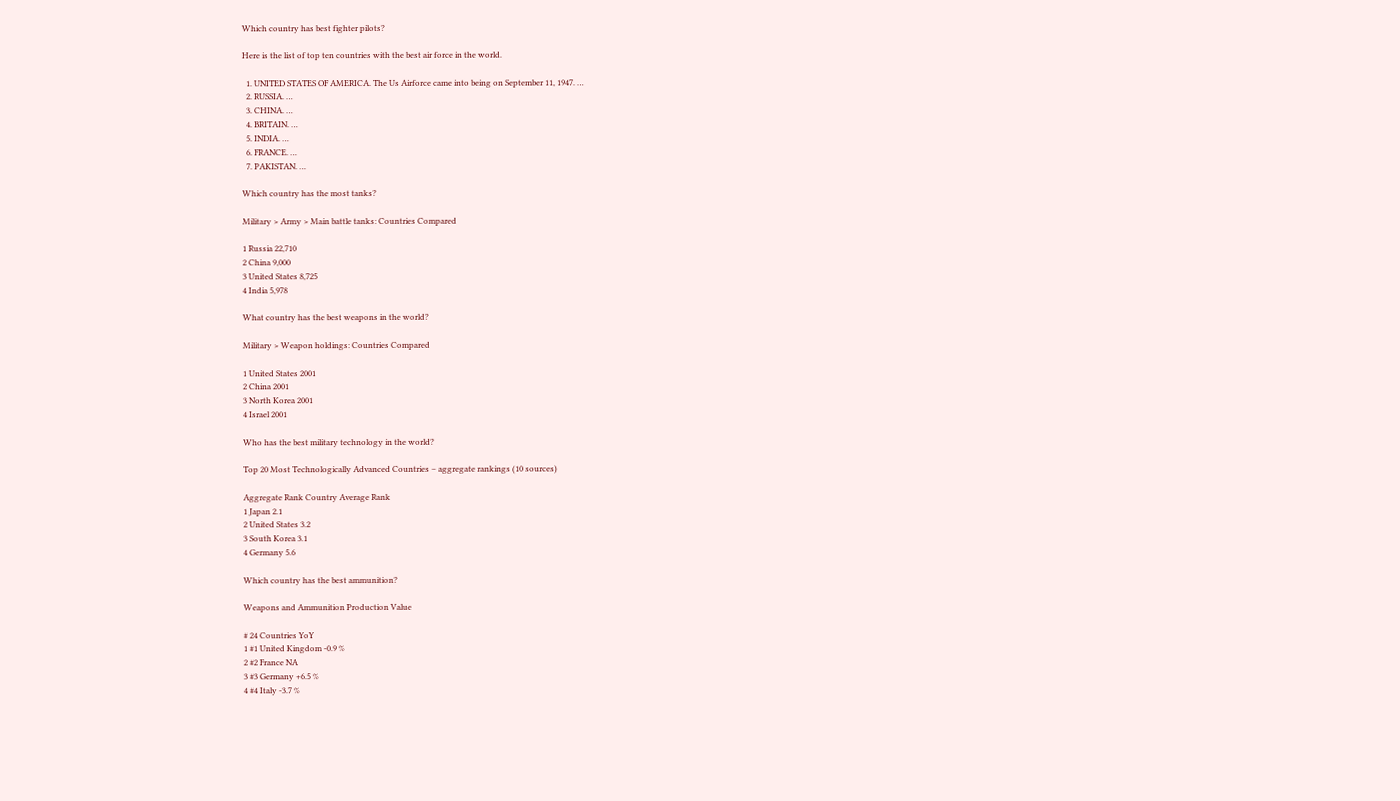Which country has best fighter pilots?

Here is the list of top ten countries with the best air force in the world.

  1. UNITED STATES OF AMERICA. The Us Airforce came into being on September 11, 1947. …
  2. RUSSIA. …
  3. CHINA. …
  4. BRITAIN. …
  5. INDIA. …
  6. FRANCE. …
  7. PAKISTAN. …

Which country has the most tanks?

Military > Army > Main battle tanks: Countries Compared

1 Russia 22,710
2 China 9,000
3 United States 8,725
4 India 5,978

What country has the best weapons in the world?

Military > Weapon holdings: Countries Compared

1 United States 2001
2 China 2001
3 North Korea 2001
4 Israel 2001

Who has the best military technology in the world?

Top 20 Most Technologically Advanced Countries – aggregate rankings (10 sources)

Aggregate Rank Country Average Rank
1 Japan 2.1
2 United States 3.2
3 South Korea 3.1
4 Germany 5.6

Which country has the best ammunition?

Weapons and Ammunition Production Value

# 24 Countries YoY
1 #1 United Kingdom -0.9 %
2 #2 France NA
3 #3 Germany +6.5 %
4 #4 Italy -3.7 %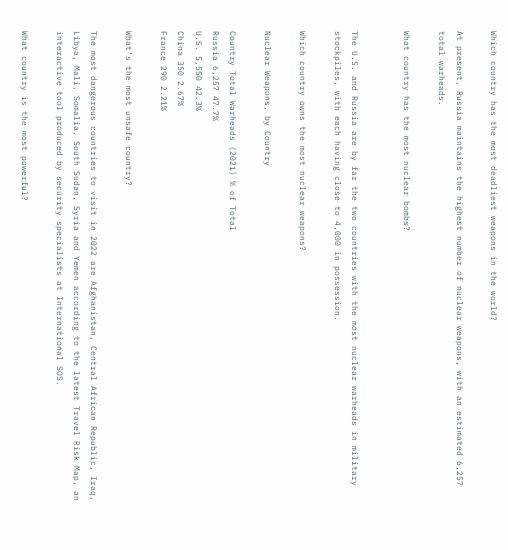Which country has the most deadliest weapons in the world?

At present, Russia maintains the highest number of nuclear weapons, with an estimated 6,257 total warheads.

What country has the most nuclear bombs?


The U.S. and Russia are by far the two countries with the most nuclear warheads in military stockpiles, with each having close to 4,000 in possession.

Which country owns the most nuclear weapons?

Nuclear Weapons, by Country

Country Total Warheads (2021) % of Total
Russia 6,257 47.7%
U.S. 5,550 42.3%
China 350 2.67%
France 290 2.21%

What’s the most unsafe country?

The most dangerous countries to visit in 2022 are Afghanistan, Central African Republic, Iraq, Libya, Mali, Somalia, South Sudan, Syria and Yemen according to the latest Travel Risk Map, an interactive tool produced by security specialists at International SOS.

What country is the most powerful?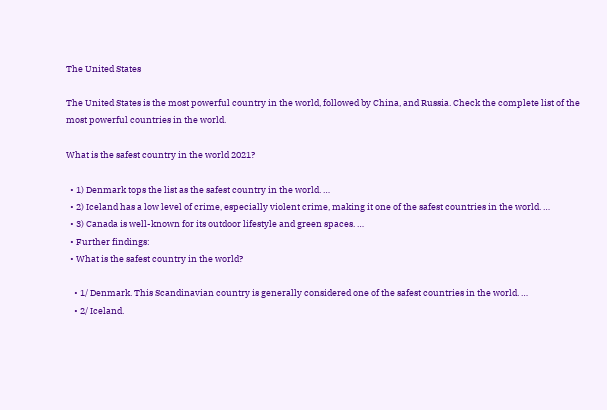The United States

The United States is the most powerful country in the world, followed by China, and Russia. Check the complete list of the most powerful countries in the world.

What is the safest country in the world 2021?

  • 1) Denmark tops the list as the safest country in the world. …
  • 2) Iceland has a low level of crime, especially violent crime, making it one of the safest countries in the world. …
  • 3) Canada is well-known for its outdoor lifestyle and green spaces. …
  • Further findings:
  • What is the safest country in the world?

    • 1/ Denmark. This Scandinavian country is generally considered one of the safest countries in the world. …
    • 2/ Iceland.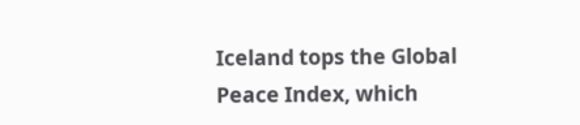Iceland tops the Global Peace Index, which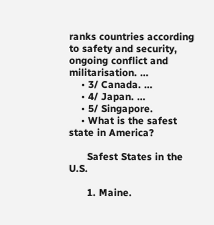ranks countries according to safety and security, ongoing conflict and militarisation. …
    • 3/ Canada. …
    • 4/ Japan. …
    • 5/ Singapore.
    • What is the safest state in America?

      Safest States in the U.S.

      1. Maine.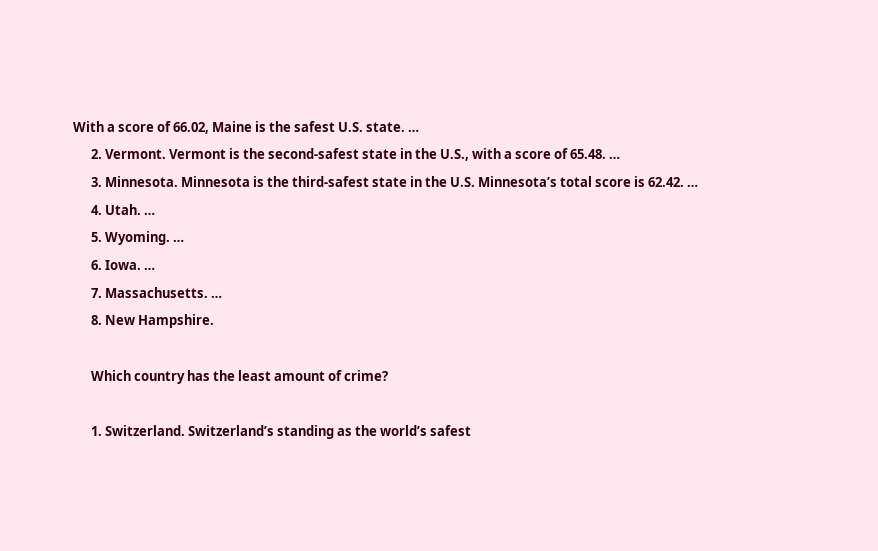With a score of 66.02, Maine is the safest U.S. state. …
      2. Vermont. Vermont is the second-safest state in the U.S., with a score of 65.48. …
      3. Minnesota. Minnesota is the third-safest state in the U.S. Minnesota’s total score is 62.42. …
      4. Utah. …
      5. Wyoming. …
      6. Iowa. …
      7. Massachusetts. …
      8. New Hampshire.

      Which country has the least amount of crime?

      1. Switzerland. Switzerland’s standing as the world’s safest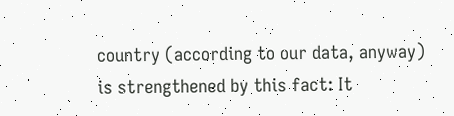country (according to our data, anyway) is strengthened by this fact: It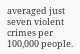averaged just seven violent crimes per 100,000 people.